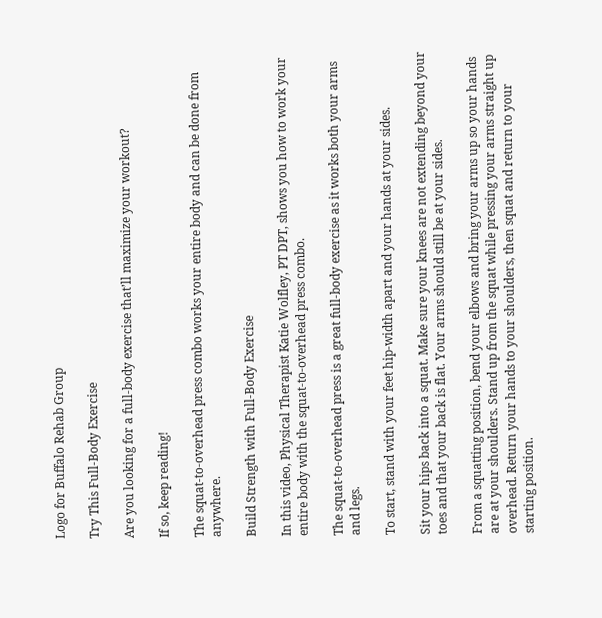Logo for Buffalo Rehab Group

Try This Full-Body Exercise

Are you looking for a full-body exercise that’ll maximize your workout?

If so, keep reading!

The squat-to-overhead press combo works your entire body and can be done from anywhere.

Build Strength with Full-Body Exercise

In this video, Physical Therapist Katie Wolfley, PT DPT, shows you how to work your entire body with the squat-to-overhead press combo.

The squat-to-overhead press is a great full-body exercise as it works both your arms and legs.

To start, stand with your feet hip-width apart and your hands at your sides.

Sit your hips back into a squat. Make sure your knees are not extending beyond your toes and that your back is flat. Your arms should still be at your sides.

From a squatting position, bend your elbows and bring your arms up so your hands are at your shoulders. Stand up from the squat while pressing your arms straight up overhead. Return your hands to your shoulders, then squat and return to your starting position.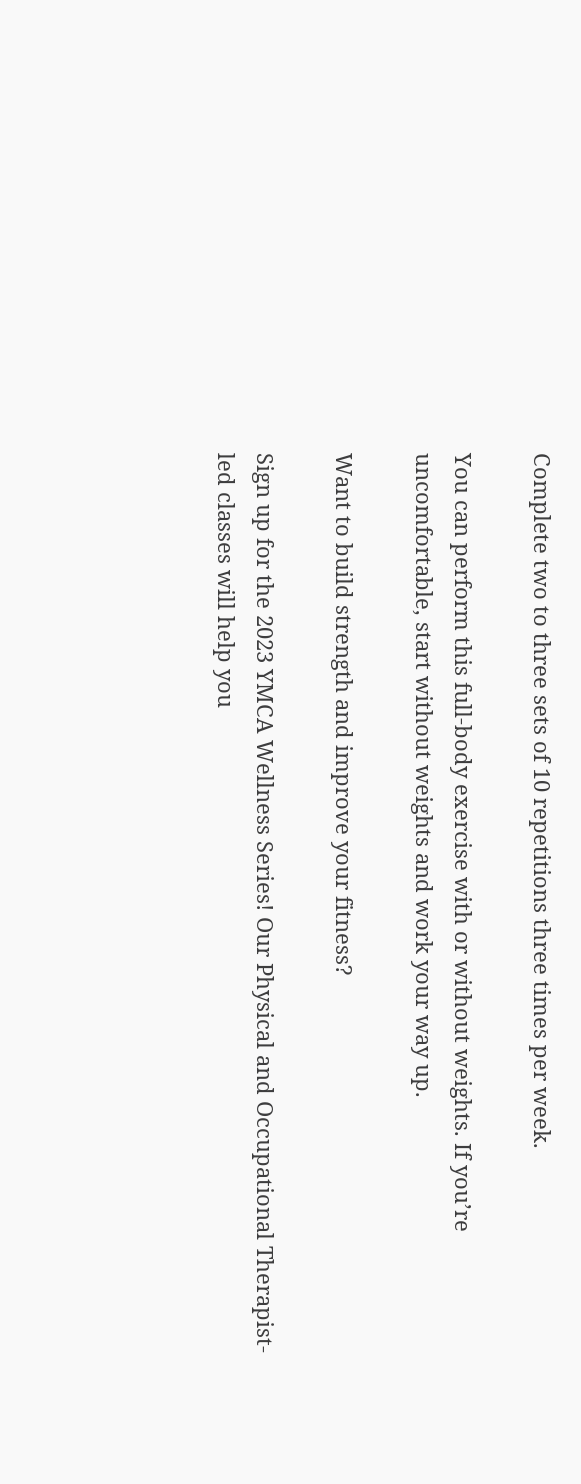Complete two to three sets of 10 repetitions three times per week.

You can perform this full-body exercise with or without weights. If you’re uncomfortable, start without weights and work your way up.

Want to build strength and improve your fitness?

Sign up for the 2023 YMCA Wellness Series! Our Physical and Occupational Therapist-led classes will help you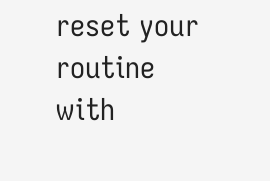reset your routine with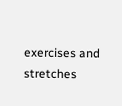exercises and stretches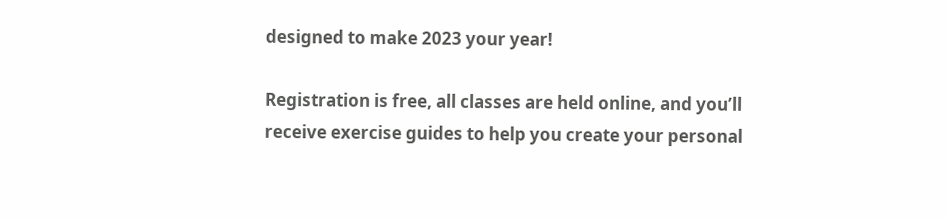designed to make 2023 your year!

Registration is free, all classes are held online, and you’ll receive exercise guides to help you create your personal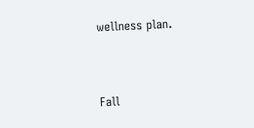wellness plan.



Fall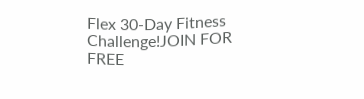Flex 30-Day Fitness Challenge!JOIN FOR FREE